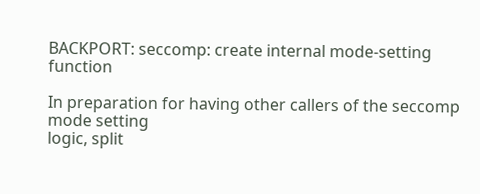BACKPORT: seccomp: create internal mode-setting function

In preparation for having other callers of the seccomp mode setting
logic, split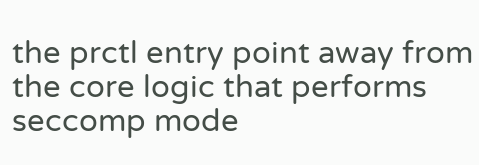the prctl entry point away from the core logic that performs
seccomp mode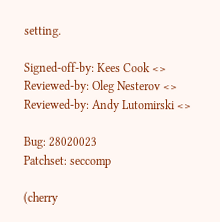setting.

Signed-off-by: Kees Cook <>
Reviewed-by: Oleg Nesterov <>
Reviewed-by: Andy Lutomirski <>

Bug: 28020023
Patchset: seccomp

(cherry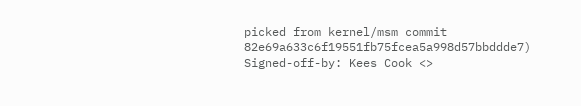picked from kernel/msm commit 82e69a633c6f19551fb75fcea5a998d57bbddde7)
Signed-off-by: Kees Cook <>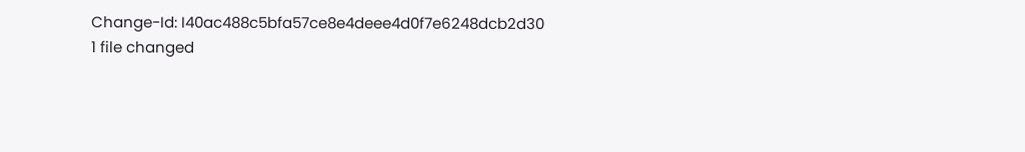Change-Id: I40ac488c5bfa57ce8e4deee4d0f7e6248dcb2d30
1 file changed